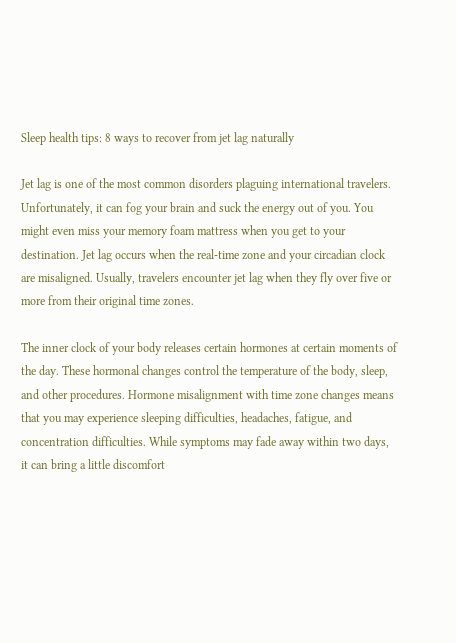Sleep health tips: 8 ways to recover from jet lag naturally

Jet lag is one of the most common disorders plaguing international travelers. Unfortunately, it can fog your brain and suck the energy out of you. You might even miss your memory foam mattress when you get to your destination. Jet lag occurs when the real-time zone and your circadian clock are misaligned. Usually, travelers encounter jet lag when they fly over five or more from their original time zones.

The inner clock of your body releases certain hormones at certain moments of the day. These hormonal changes control the temperature of the body, sleep, and other procedures. Hormone misalignment with time zone changes means that you may experience sleeping difficulties, headaches, fatigue, and concentration difficulties. While symptoms may fade away within two days, it can bring a little discomfort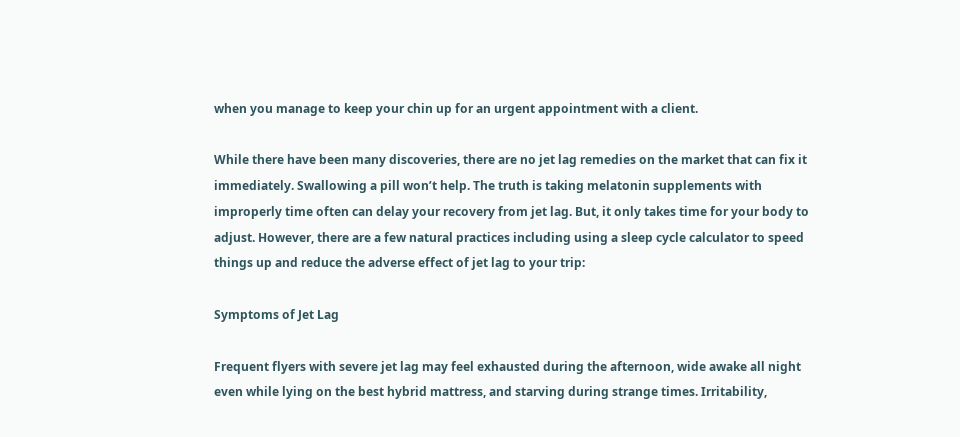when you manage to keep your chin up for an urgent appointment with a client.

While there have been many discoveries, there are no jet lag remedies on the market that can fix it immediately. Swallowing a pill won’t help. The truth is taking melatonin supplements with improperly time often can delay your recovery from jet lag. But, it only takes time for your body to adjust. However, there are a few natural practices including using a sleep cycle calculator to speed things up and reduce the adverse effect of jet lag to your trip:

Symptoms of Jet Lag

Frequent flyers with severe jet lag may feel exhausted during the afternoon, wide awake all night even while lying on the best hybrid mattress, and starving during strange times. Irritability,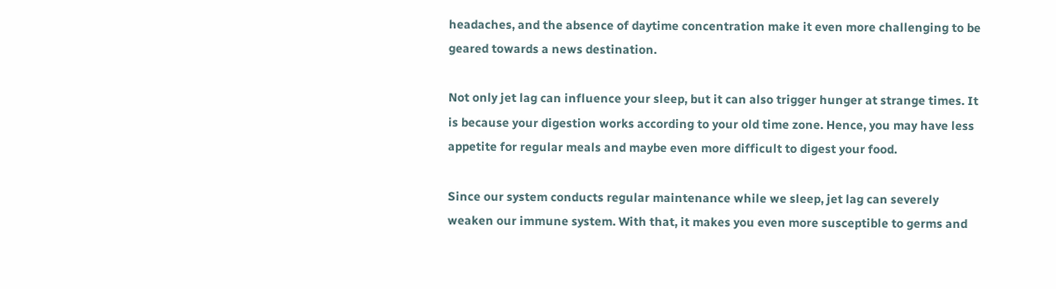headaches, and the absence of daytime concentration make it even more challenging to be geared towards a news destination.

Not only jet lag can influence your sleep, but it can also trigger hunger at strange times. It is because your digestion works according to your old time zone. Hence, you may have less appetite for regular meals and maybe even more difficult to digest your food.

Since our system conducts regular maintenance while we sleep, jet lag can severely weaken our immune system. With that, it makes you even more susceptible to germs and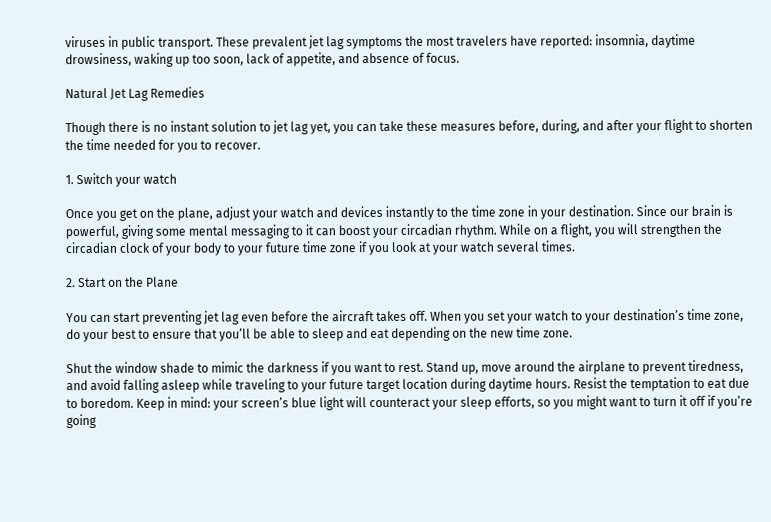viruses in public transport. These prevalent jet lag symptoms the most travelers have reported: insomnia, daytime drowsiness, waking up too soon, lack of appetite, and absence of focus.

Natural Jet Lag Remedies

Though there is no instant solution to jet lag yet, you can take these measures before, during, and after your flight to shorten the time needed for you to recover.

1. Switch your watch

Once you get on the plane, adjust your watch and devices instantly to the time zone in your destination. Since our brain is powerful, giving some mental messaging to it can boost your circadian rhythm. While on a flight, you will strengthen the circadian clock of your body to your future time zone if you look at your watch several times.

2. Start on the Plane

You can start preventing jet lag even before the aircraft takes off. When you set your watch to your destination’s time zone, do your best to ensure that you’ll be able to sleep and eat depending on the new time zone.

Shut the window shade to mimic the darkness if you want to rest. Stand up, move around the airplane to prevent tiredness, and avoid falling asleep while traveling to your future target location during daytime hours. Resist the temptation to eat due to boredom. Keep in mind: your screen’s blue light will counteract your sleep efforts, so you might want to turn it off if you’re going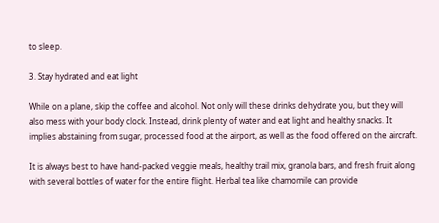to sleep.

3. Stay hydrated and eat light

While on a plane, skip the coffee and alcohol. Not only will these drinks dehydrate you, but they will also mess with your body clock. Instead, drink plenty of water and eat light and healthy snacks. It implies abstaining from sugar, processed food at the airport, as well as the food offered on the aircraft.

It is always best to have hand-packed veggie meals, healthy trail mix, granola bars, and fresh fruit along with several bottles of water for the entire flight. Herbal tea like chamomile can provide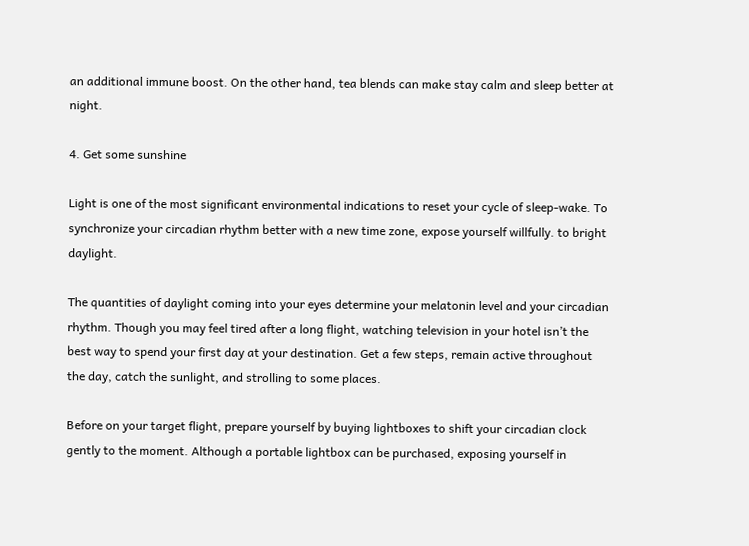an additional immune boost. On the other hand, tea blends can make stay calm and sleep better at night.

4. Get some sunshine

Light is one of the most significant environmental indications to reset your cycle of sleep-wake. To synchronize your circadian rhythm better with a new time zone, expose yourself willfully. to bright daylight.

The quantities of daylight coming into your eyes determine your melatonin level and your circadian rhythm. Though you may feel tired after a long flight, watching television in your hotel isn’t the best way to spend your first day at your destination. Get a few steps, remain active throughout the day, catch the sunlight, and strolling to some places.

Before on your target flight, prepare yourself by buying lightboxes to shift your circadian clock gently to the moment. Although a portable lightbox can be purchased, exposing yourself in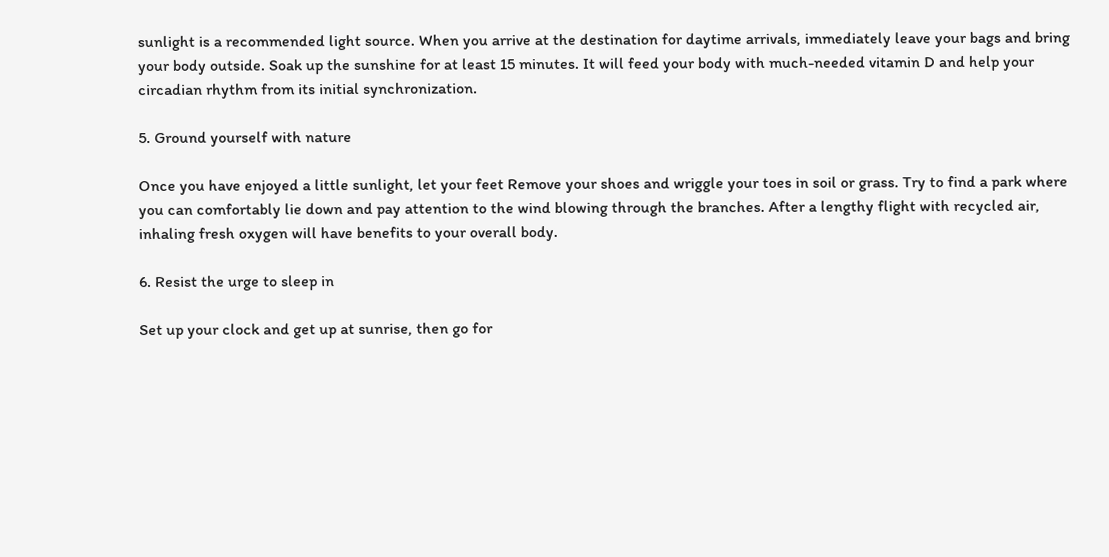sunlight is a recommended light source. When you arrive at the destination for daytime arrivals, immediately leave your bags and bring your body outside. Soak up the sunshine for at least 15 minutes. It will feed your body with much-needed vitamin D and help your circadian rhythm from its initial synchronization.

5. Ground yourself with nature

Once you have enjoyed a little sunlight, let your feet Remove your shoes and wriggle your toes in soil or grass. Try to find a park where you can comfortably lie down and pay attention to the wind blowing through the branches. After a lengthy flight with recycled air, inhaling fresh oxygen will have benefits to your overall body.

6. Resist the urge to sleep in

Set up your clock and get up at sunrise, then go for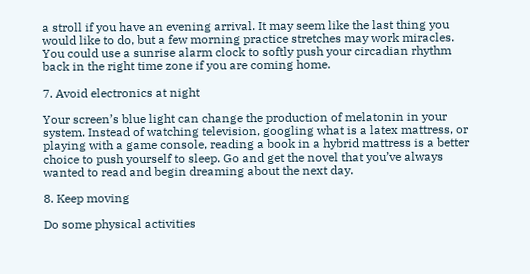a stroll if you have an evening arrival. It may seem like the last thing you would like to do, but a few morning practice stretches may work miracles. You could use a sunrise alarm clock to softly push your circadian rhythm back in the right time zone if you are coming home.

7. Avoid electronics at night

Your screen’s blue light can change the production of melatonin in your system. Instead of watching television, googling what is a latex mattress, or playing with a game console, reading a book in a hybrid mattress is a better choice to push yourself to sleep. Go and get the novel that you’ve always wanted to read and begin dreaming about the next day.

8. Keep moving

Do some physical activities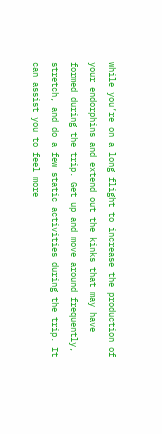while you’re on a long flight to increase the production of your endorphins and extend out the kinks that may have formed during the trip. Get up and move around frequently, stretch, and do a few static activities during the trip. It can assist you to feel more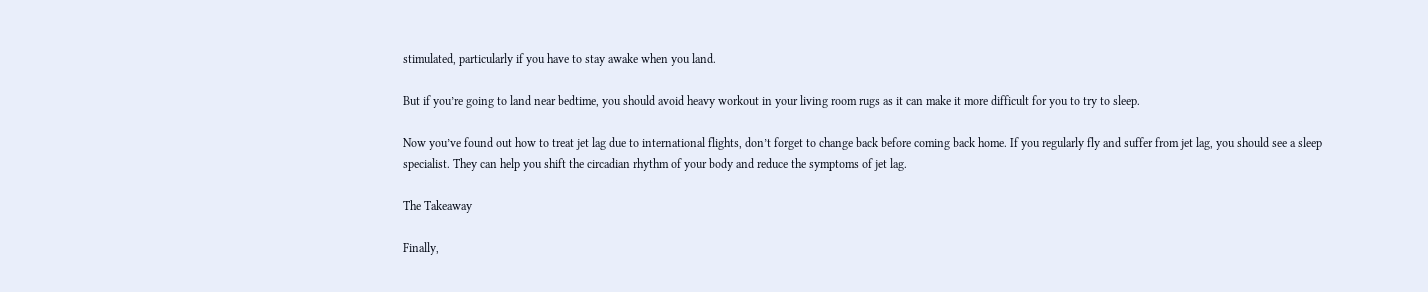stimulated, particularly if you have to stay awake when you land.

But if you’re going to land near bedtime, you should avoid heavy workout in your living room rugs as it can make it more difficult for you to try to sleep.

Now you’ve found out how to treat jet lag due to international flights, don’t forget to change back before coming back home. If you regularly fly and suffer from jet lag, you should see a sleep specialist. They can help you shift the circadian rhythm of your body and reduce the symptoms of jet lag.

The Takeaway

Finally,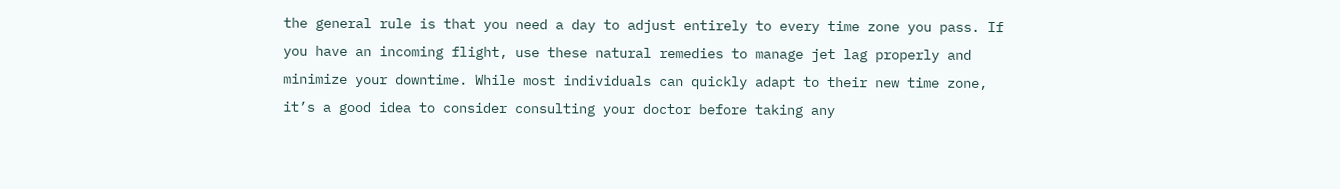the general rule is that you need a day to adjust entirely to every time zone you pass. If you have an incoming flight, use these natural remedies to manage jet lag properly and minimize your downtime. While most individuals can quickly adapt to their new time zone, it’s a good idea to consider consulting your doctor before taking any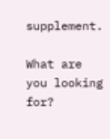supplement.

What are you looking for?